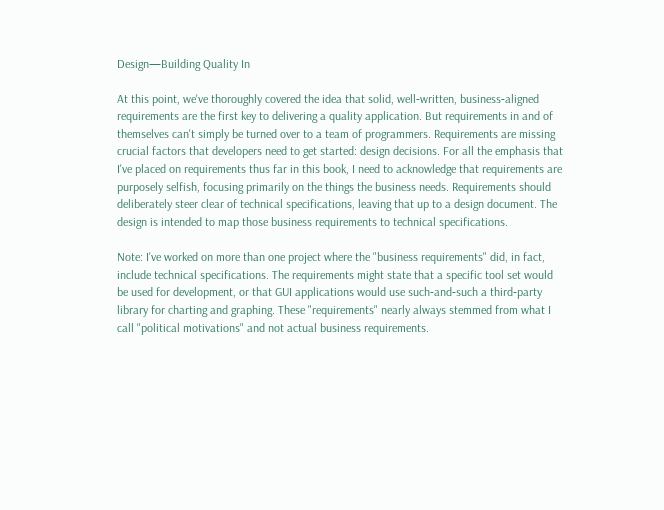Design—Building Quality In

At this point, we've thoroughly covered the idea that solid, well‐written, business‐aligned requirements are the first key to delivering a quality application. But requirements in and of themselves can't simply be turned over to a team of programmers. Requirements are missing crucial factors that developers need to get started: design decisions. For all the emphasis that I've placed on requirements thus far in this book, I need to acknowledge that requirements are purposely selfish, focusing primarily on the things the business needs. Requirements should deliberately steer clear of technical specifications, leaving that up to a design document. The design is intended to map those business requirements to technical specifications.

Note: I've worked on more than one project where the "business requirements" did, in fact, include technical specifications. The requirements might state that a specific tool set would be used for development, or that GUI applications would use such‐and‐such a third‐party library for charting and graphing. These "requirements" nearly always stemmed from what I call "political motivations" and not actual business requirements.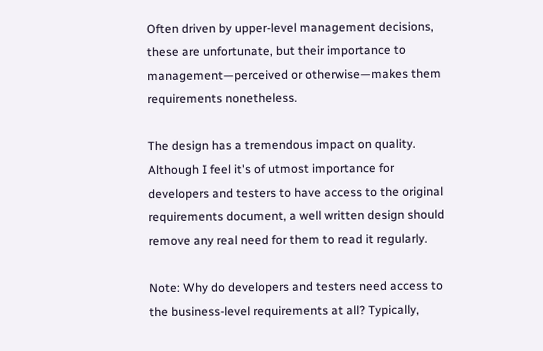Often driven by upper‐level management decisions, these are unfortunate, but their importance to management—perceived or otherwise—makes them requirements nonetheless.

The design has a tremendous impact on quality. Although I feel it's of utmost importance for developers and testers to have access to the original requirements document, a well written design should remove any real need for them to read it regularly.

Note: Why do developers and testers need access to the business‐level requirements at all? Typically,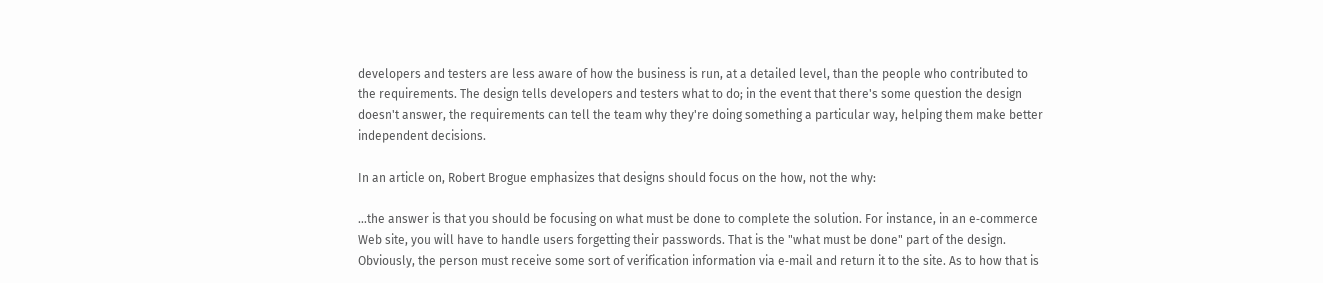developers and testers are less aware of how the business is run, at a detailed level, than the people who contributed to the requirements. The design tells developers and testers what to do; in the event that there's some question the design doesn't answer, the requirements can tell the team why they're doing something a particular way, helping them make better independent decisions.

In an article on, Robert Brogue emphasizes that designs should focus on the how, not the why:

…the answer is that you should be focusing on what must be done to complete the solution. For instance, in an e‐commerce Web site, you will have to handle users forgetting their passwords. That is the "what must be done" part of the design. Obviously, the person must receive some sort of verification information via e‐mail and return it to the site. As to how that is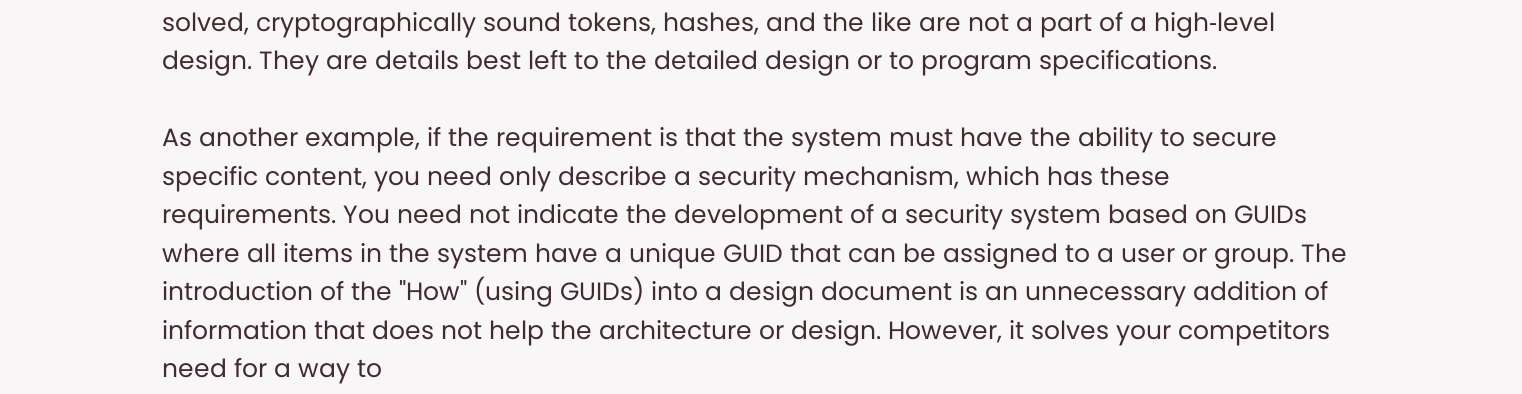solved, cryptographically sound tokens, hashes, and the like are not a part of a high‐level design. They are details best left to the detailed design or to program specifications.

As another example, if the requirement is that the system must have the ability to secure specific content, you need only describe a security mechanism, which has these requirements. You need not indicate the development of a security system based on GUIDs where all items in the system have a unique GUID that can be assigned to a user or group. The introduction of the "How" (using GUIDs) into a design document is an unnecessary addition of information that does not help the architecture or design. However, it solves your competitors need for a way to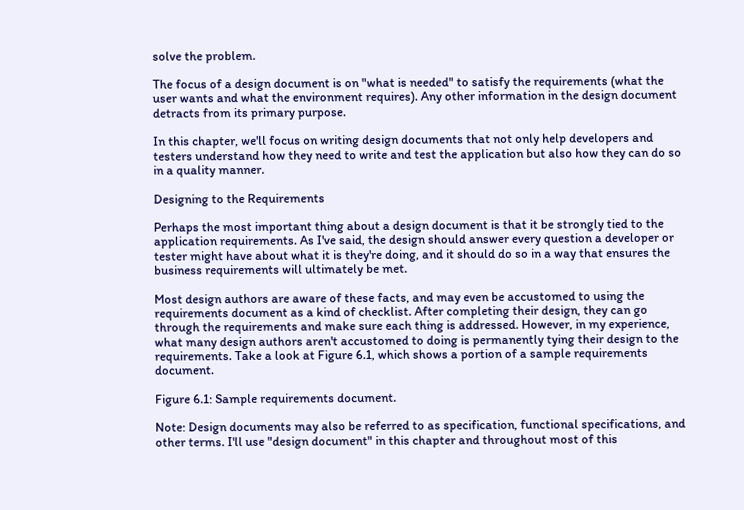solve the problem.

The focus of a design document is on "what is needed" to satisfy the requirements (what the user wants and what the environment requires). Any other information in the design document detracts from its primary purpose.

In this chapter, we'll focus on writing design documents that not only help developers and testers understand how they need to write and test the application but also how they can do so in a quality manner.

Designing to the Requirements

Perhaps the most important thing about a design document is that it be strongly tied to the application requirements. As I've said, the design should answer every question a developer or tester might have about what it is they're doing, and it should do so in a way that ensures the business requirements will ultimately be met.

Most design authors are aware of these facts, and may even be accustomed to using the requirements document as a kind of checklist. After completing their design, they can go through the requirements and make sure each thing is addressed. However, in my experience, what many design authors aren't accustomed to doing is permanently tying their design to the requirements. Take a look at Figure 6.1, which shows a portion of a sample requirements document.

Figure 6.1: Sample requirements document.

Note: Design documents may also be referred to as specification, functional specifications, and other terms. I'll use "design document" in this chapter and throughout most of this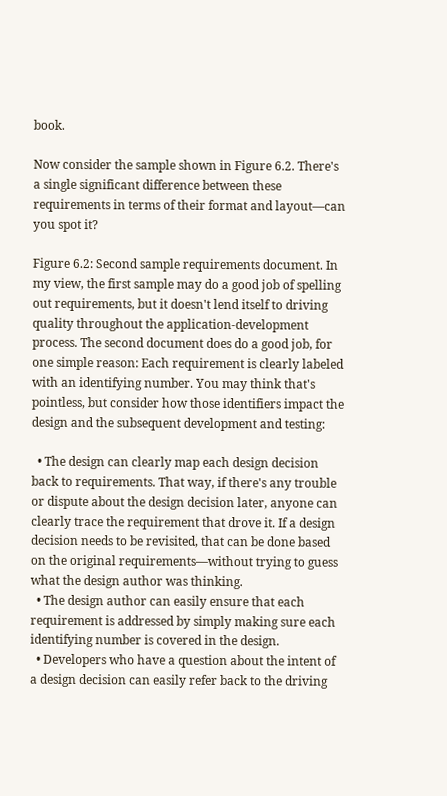book.

Now consider the sample shown in Figure 6.2. There's a single significant difference between these requirements in terms of their format and layout—can you spot it?

Figure 6.2: Second sample requirements document. In my view, the first sample may do a good job of spelling out requirements, but it doesn't lend itself to driving quality throughout the application‐development process. The second document does do a good job, for one simple reason: Each requirement is clearly labeled with an identifying number. You may think that's pointless, but consider how those identifiers impact the design and the subsequent development and testing:

  • The design can clearly map each design decision back to requirements. That way, if there's any trouble or dispute about the design decision later, anyone can clearly trace the requirement that drove it. If a design decision needs to be revisited, that can be done based on the original requirements—without trying to guess what the design author was thinking.
  • The design author can easily ensure that each requirement is addressed by simply making sure each identifying number is covered in the design.
  • Developers who have a question about the intent of a design decision can easily refer back to the driving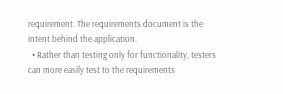requirement. The requirements document is the intent behind the application.
  • Rather than testing only for functionality, testers can more easily test to the requirements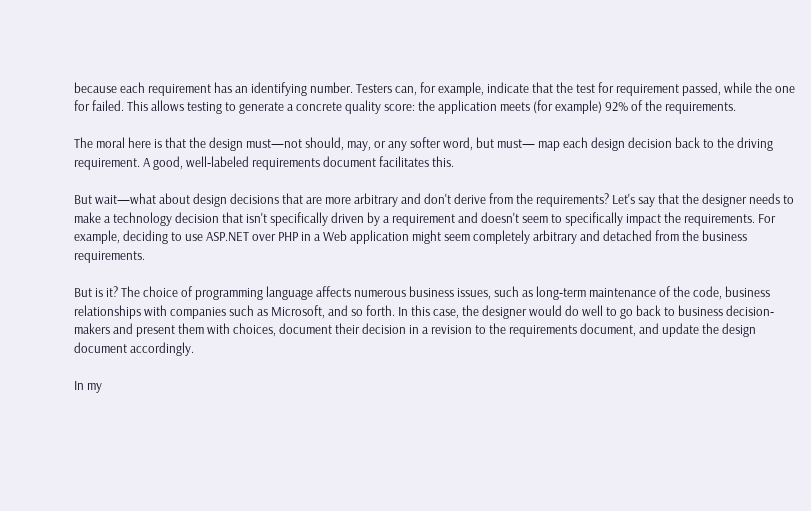because each requirement has an identifying number. Testers can, for example, indicate that the test for requirement passed, while the one for failed. This allows testing to generate a concrete quality score: the application meets (for example) 92% of the requirements.

The moral here is that the design must—not should, may, or any softer word, but must— map each design decision back to the driving requirement. A good, well‐labeled requirements document facilitates this.

But wait—what about design decisions that are more arbitrary and don't derive from the requirements? Let's say that the designer needs to make a technology decision that isn't specifically driven by a requirement and doesn't seem to specifically impact the requirements. For example, deciding to use ASP.NET over PHP in a Web application might seem completely arbitrary and detached from the business requirements.

But is it? The choice of programming language affects numerous business issues, such as long‐term maintenance of the code, business relationships with companies such as Microsoft, and so forth. In this case, the designer would do well to go back to business decision‐makers and present them with choices, document their decision in a revision to the requirements document, and update the design document accordingly.

In my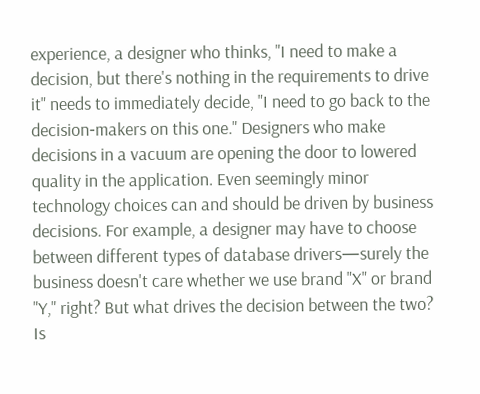experience, a designer who thinks, "I need to make a decision, but there's nothing in the requirements to drive it" needs to immediately decide, "I need to go back to the decision‐makers on this one." Designers who make decisions in a vacuum are opening the door to lowered quality in the application. Even seemingly minor technology choices can and should be driven by business decisions. For example, a designer may have to choose between different types of database drivers—surely the business doesn't care whether we use brand "X" or brand "Y," right? But what drives the decision between the two? Is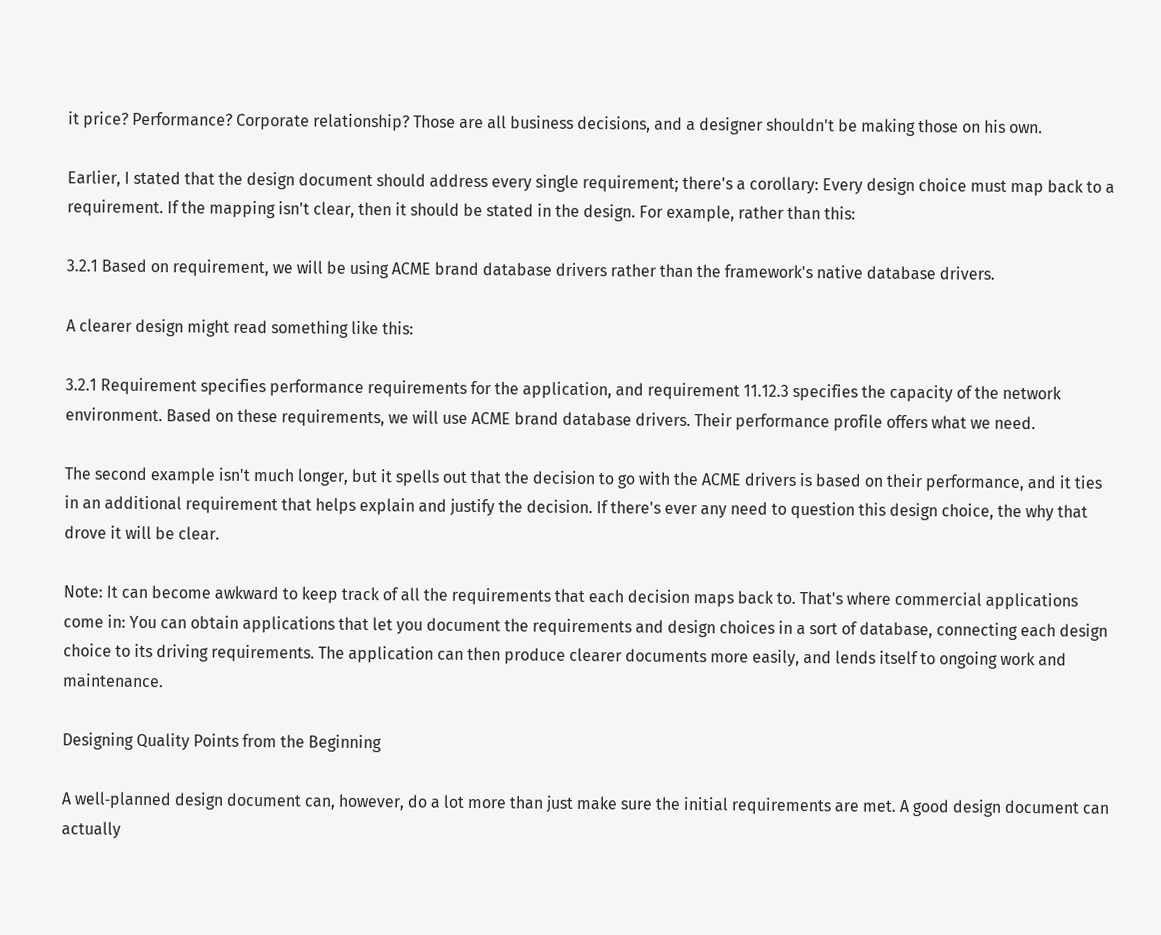it price? Performance? Corporate relationship? Those are all business decisions, and a designer shouldn't be making those on his own.

Earlier, I stated that the design document should address every single requirement; there's a corollary: Every design choice must map back to a requirement. If the mapping isn't clear, then it should be stated in the design. For example, rather than this:

3.2.1 Based on requirement, we will be using ACME brand database drivers rather than the framework's native database drivers.

A clearer design might read something like this:

3.2.1 Requirement specifies performance requirements for the application, and requirement 11.12.3 specifies the capacity of the network environment. Based on these requirements, we will use ACME brand database drivers. Their performance profile offers what we need.

The second example isn't much longer, but it spells out that the decision to go with the ACME drivers is based on their performance, and it ties in an additional requirement that helps explain and justify the decision. If there's ever any need to question this design choice, the why that drove it will be clear.

Note: It can become awkward to keep track of all the requirements that each decision maps back to. That's where commercial applications come in: You can obtain applications that let you document the requirements and design choices in a sort of database, connecting each design choice to its driving requirements. The application can then produce clearer documents more easily, and lends itself to ongoing work and maintenance.

Designing Quality Points from the Beginning

A well‐planned design document can, however, do a lot more than just make sure the initial requirements are met. A good design document can actually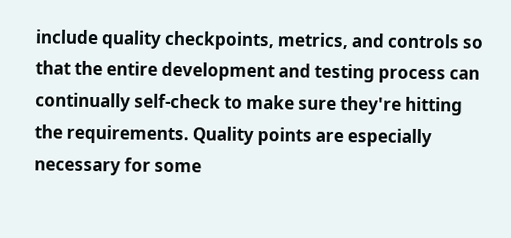include quality checkpoints, metrics, and controls so that the entire development and testing process can continually self‐check to make sure they're hitting the requirements. Quality points are especially necessary for some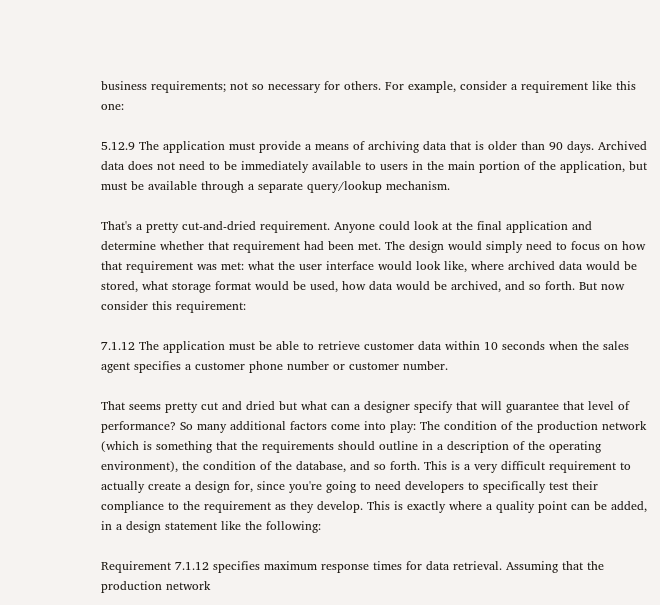business requirements; not so necessary for others. For example, consider a requirement like this one:

5.12.9 The application must provide a means of archiving data that is older than 90 days. Archived data does not need to be immediately available to users in the main portion of the application, but must be available through a separate query/lookup mechanism.

That's a pretty cut‐and‐dried requirement. Anyone could look at the final application and determine whether that requirement had been met. The design would simply need to focus on how that requirement was met: what the user interface would look like, where archived data would be stored, what storage format would be used, how data would be archived, and so forth. But now consider this requirement:

7.1.12 The application must be able to retrieve customer data within 10 seconds when the sales agent specifies a customer phone number or customer number.

That seems pretty cut and dried but what can a designer specify that will guarantee that level of performance? So many additional factors come into play: The condition of the production network (which is something that the requirements should outline in a description of the operating environment), the condition of the database, and so forth. This is a very difficult requirement to actually create a design for, since you're going to need developers to specifically test their compliance to the requirement as they develop. This is exactly where a quality point can be added, in a design statement like the following:

Requirement 7.1.12 specifies maximum response times for data retrieval. Assuming that the production network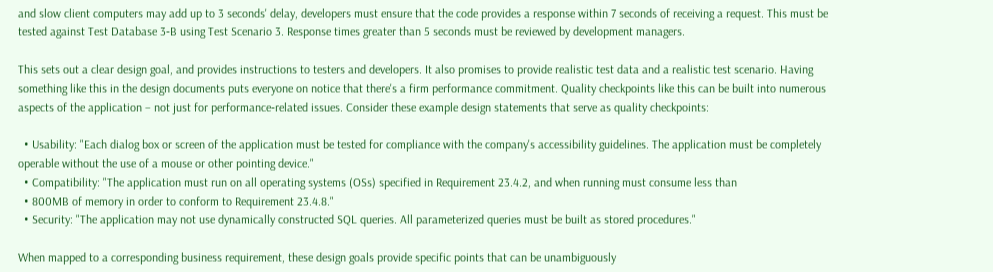and slow client computers may add up to 3 seconds' delay, developers must ensure that the code provides a response within 7 seconds of receiving a request. This must be tested against Test Database 3‐B using Test Scenario 3. Response times greater than 5 seconds must be reviewed by development managers.

This sets out a clear design goal, and provides instructions to testers and developers. It also promises to provide realistic test data and a realistic test scenario. Having something like this in the design documents puts everyone on notice that there's a firm performance commitment. Quality checkpoints like this can be built into numerous aspects of the application – not just for performance‐related issues. Consider these example design statements that serve as quality checkpoints:

  • Usability: "Each dialog box or screen of the application must be tested for compliance with the company's accessibility guidelines. The application must be completely operable without the use of a mouse or other pointing device."
  • Compatibility: "The application must run on all operating systems (OSs) specified in Requirement 23.4.2, and when running must consume less than
  • 800MB of memory in order to conform to Requirement 23.4.8."
  • Security: "The application may not use dynamically constructed SQL queries. All parameterized queries must be built as stored procedures."

When mapped to a corresponding business requirement, these design goals provide specific points that can be unambiguously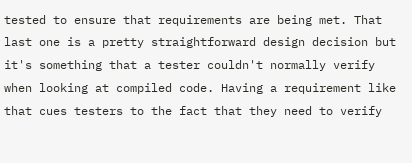tested to ensure that requirements are being met. That last one is a pretty straightforward design decision but it's something that a tester couldn't normally verify when looking at compiled code. Having a requirement like that cues testers to the fact that they need to verify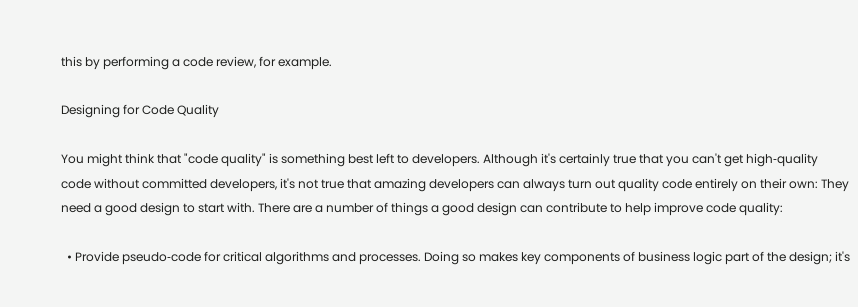this by performing a code review, for example.

Designing for Code Quality

You might think that "code quality" is something best left to developers. Although it's certainly true that you can't get high‐quality code without committed developers, it's not true that amazing developers can always turn out quality code entirely on their own: They need a good design to start with. There are a number of things a good design can contribute to help improve code quality:

  • Provide pseudo‐code for critical algorithms and processes. Doing so makes key components of business logic part of the design; it's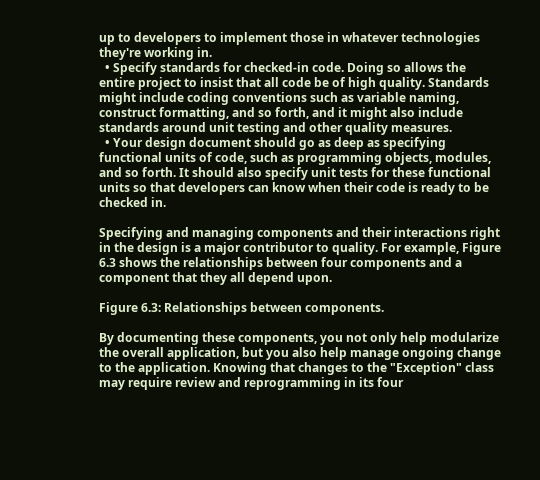up to developers to implement those in whatever technologies they're working in.
  • Specify standards for checked‐in code. Doing so allows the entire project to insist that all code be of high quality. Standards might include coding conventions such as variable naming, construct formatting, and so forth, and it might also include standards around unit testing and other quality measures.
  • Your design document should go as deep as specifying functional units of code, such as programming objects, modules, and so forth. It should also specify unit tests for these functional units so that developers can know when their code is ready to be checked in.

Specifying and managing components and their interactions right in the design is a major contributor to quality. For example, Figure 6.3 shows the relationships between four components and a component that they all depend upon.

Figure 6.3: Relationships between components.

By documenting these components, you not only help modularize the overall application, but you also help manage ongoing change to the application. Knowing that changes to the "Exception" class may require review and reprogramming in its four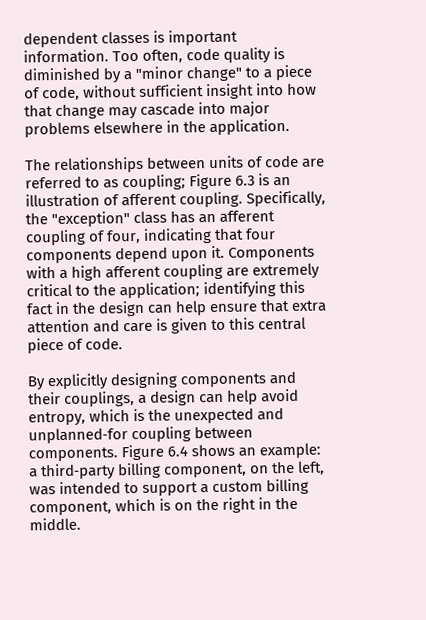dependent classes is important information. Too often, code quality is diminished by a "minor change" to a piece of code, without sufficient insight into how that change may cascade into major problems elsewhere in the application.

The relationships between units of code are referred to as coupling; Figure 6.3 is an illustration of afferent coupling. Specifically, the "exception" class has an afferent coupling of four, indicating that four components depend upon it. Components with a high afferent coupling are extremely critical to the application; identifying this fact in the design can help ensure that extra attention and care is given to this central piece of code.

By explicitly designing components and their couplings, a design can help avoid entropy, which is the unexpected and unplanned‐for coupling between components. Figure 6.4 shows an example: a third‐party billing component, on the left, was intended to support a custom billing component, which is on the right in the middle.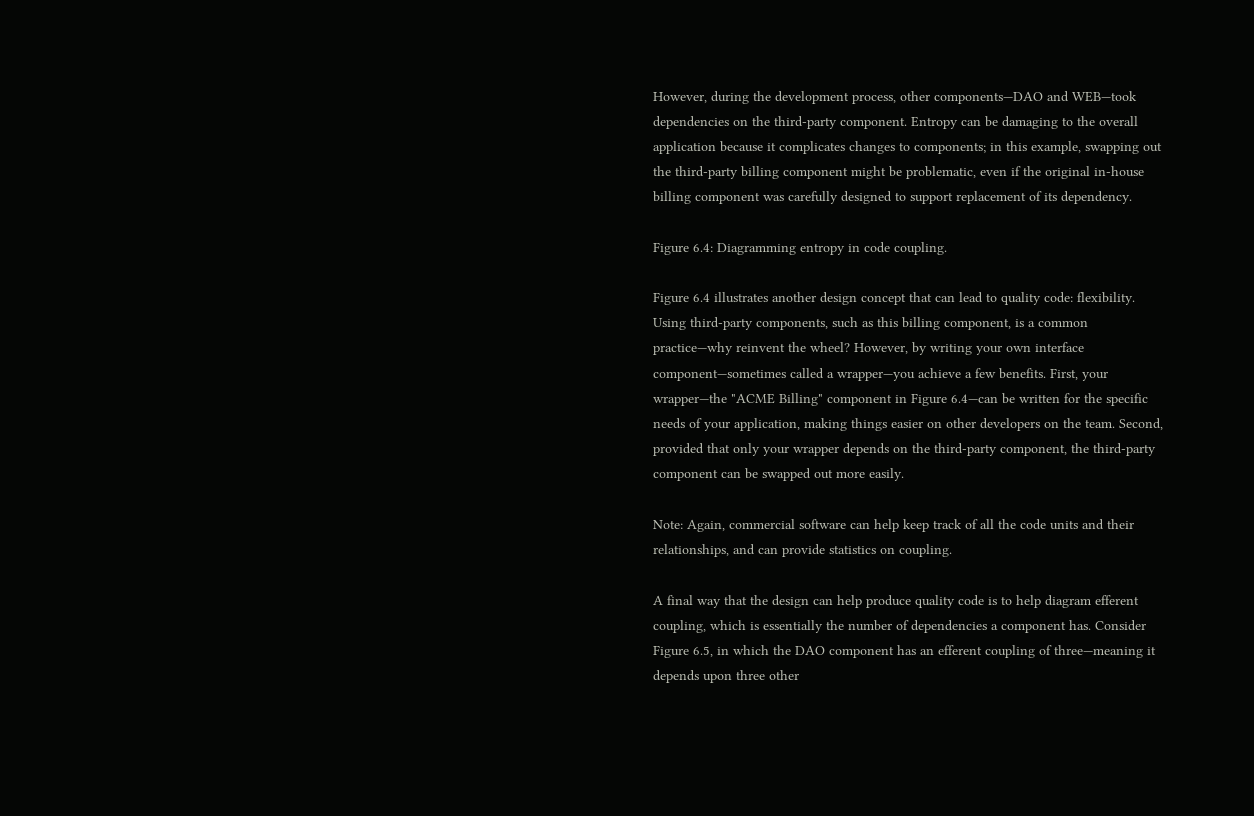However, during the development process, other components—DAO and WEB—took dependencies on the third‐party component. Entropy can be damaging to the overall application because it complicates changes to components; in this example, swapping out the third‐party billing component might be problematic, even if the original in‐house billing component was carefully designed to support replacement of its dependency.

Figure 6.4: Diagramming entropy in code coupling.

Figure 6.4 illustrates another design concept that can lead to quality code: flexibility. Using third‐party components, such as this billing component, is a common practice—why reinvent the wheel? However, by writing your own interface component—sometimes called a wrapper—you achieve a few benefits. First, your wrapper—the "ACME Billing" component in Figure 6.4—can be written for the specific needs of your application, making things easier on other developers on the team. Second, provided that only your wrapper depends on the third‐party component, the third‐party component can be swapped out more easily.

Note: Again, commercial software can help keep track of all the code units and their relationships, and can provide statistics on coupling.

A final way that the design can help produce quality code is to help diagram efferent coupling, which is essentially the number of dependencies a component has. Consider Figure 6.5, in which the DAO component has an efferent coupling of three—meaning it depends upon three other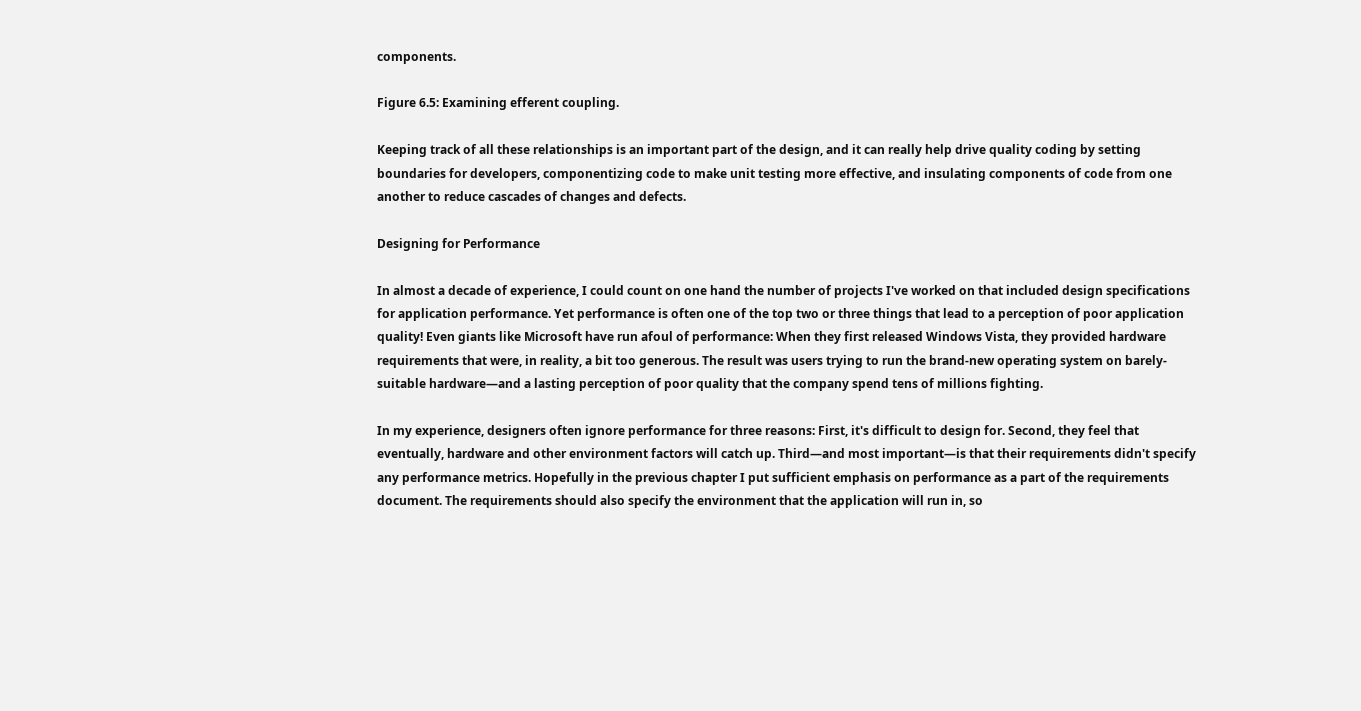components.

Figure 6.5: Examining efferent coupling.

Keeping track of all these relationships is an important part of the design, and it can really help drive quality coding by setting boundaries for developers, componentizing code to make unit testing more effective, and insulating components of code from one another to reduce cascades of changes and defects.

Designing for Performance

In almost a decade of experience, I could count on one hand the number of projects I've worked on that included design specifications for application performance. Yet performance is often one of the top two or three things that lead to a perception of poor application quality! Even giants like Microsoft have run afoul of performance: When they first released Windows Vista, they provided hardware requirements that were, in reality, a bit too generous. The result was users trying to run the brand‐new operating system on barely‐suitable hardware—and a lasting perception of poor quality that the company spend tens of millions fighting.

In my experience, designers often ignore performance for three reasons: First, it's difficult to design for. Second, they feel that eventually, hardware and other environment factors will catch up. Third—and most important—is that their requirements didn't specify any performance metrics. Hopefully in the previous chapter I put sufficient emphasis on performance as a part of the requirements document. The requirements should also specify the environment that the application will run in, so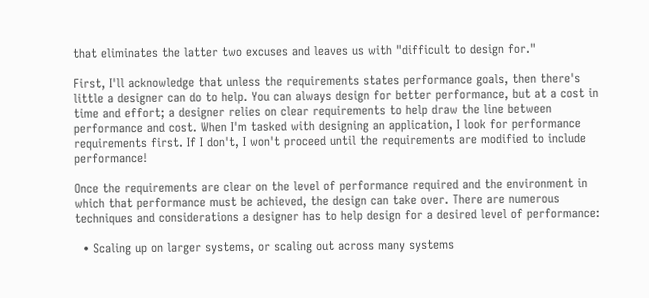that eliminates the latter two excuses and leaves us with "difficult to design for."

First, I'll acknowledge that unless the requirements states performance goals, then there's little a designer can do to help. You can always design for better performance, but at a cost in time and effort; a designer relies on clear requirements to help draw the line between performance and cost. When I'm tasked with designing an application, I look for performance requirements first. If I don't, I won't proceed until the requirements are modified to include performance!

Once the requirements are clear on the level of performance required and the environment in which that performance must be achieved, the design can take over. There are numerous techniques and considerations a designer has to help design for a desired level of performance:

  • Scaling up on larger systems, or scaling out across many systems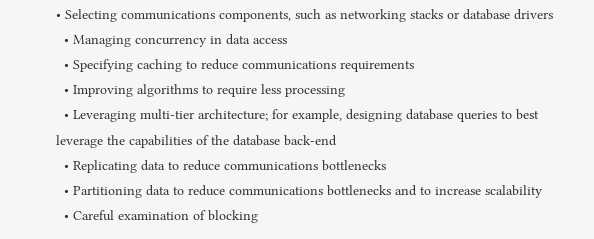• Selecting communications components, such as networking stacks or database drivers
  • Managing concurrency in data access
  • Specifying caching to reduce communications requirements
  • Improving algorithms to require less processing
  • Leveraging multi‐tier architecture; for example, designing database queries to best leverage the capabilities of the database back‐end
  • Replicating data to reduce communications bottlenecks
  • Partitioning data to reduce communications bottlenecks and to increase scalability
  • Careful examination of blocking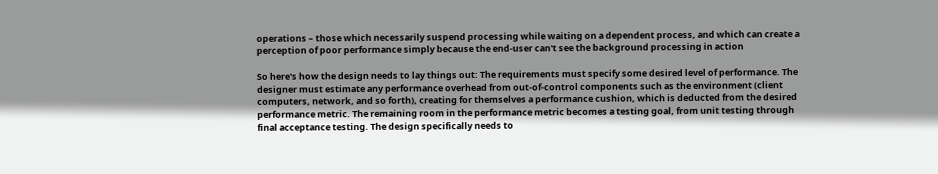operations – those which necessarily suspend processing while waiting on a dependent process, and which can create a perception of poor performance simply because the end‐user can't see the background processing in action

So here's how the design needs to lay things out: The requirements must specify some desired level of performance. The designer must estimate any performance overhead from out‐of‐control components such as the environment (client computers, network, and so forth), creating for themselves a performance cushion, which is deducted from the desired performance metric. The remaining room in the performance metric becomes a testing goal, from unit testing through final acceptance testing. The design specifically needs to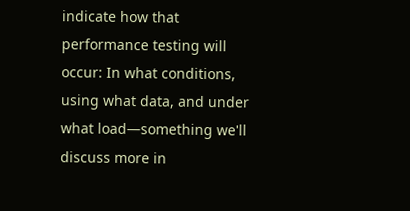indicate how that performance testing will occur: In what conditions, using what data, and under what load—something we'll discuss more in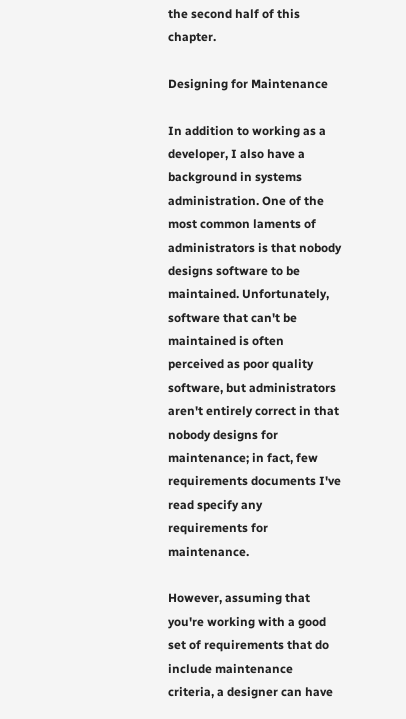the second half of this chapter.

Designing for Maintenance

In addition to working as a developer, I also have a background in systems administration. One of the most common laments of administrators is that nobody designs software to be maintained. Unfortunately, software that can't be maintained is often perceived as poor quality software, but administrators aren't entirely correct in that nobody designs for maintenance; in fact, few requirements documents I've read specify any requirements for maintenance.

However, assuming that you're working with a good set of requirements that do include maintenance criteria, a designer can have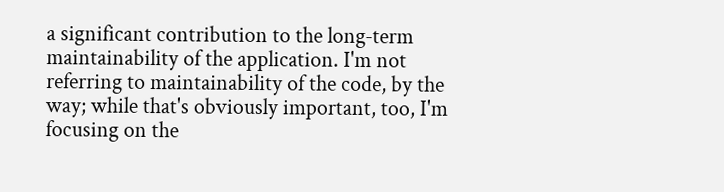a significant contribution to the long‐term maintainability of the application. I'm not referring to maintainability of the code, by the way; while that's obviously important, too, I'm focusing on the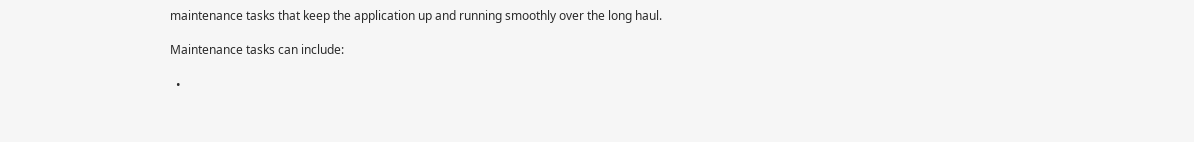maintenance tasks that keep the application up and running smoothly over the long haul.

Maintenance tasks can include:

  •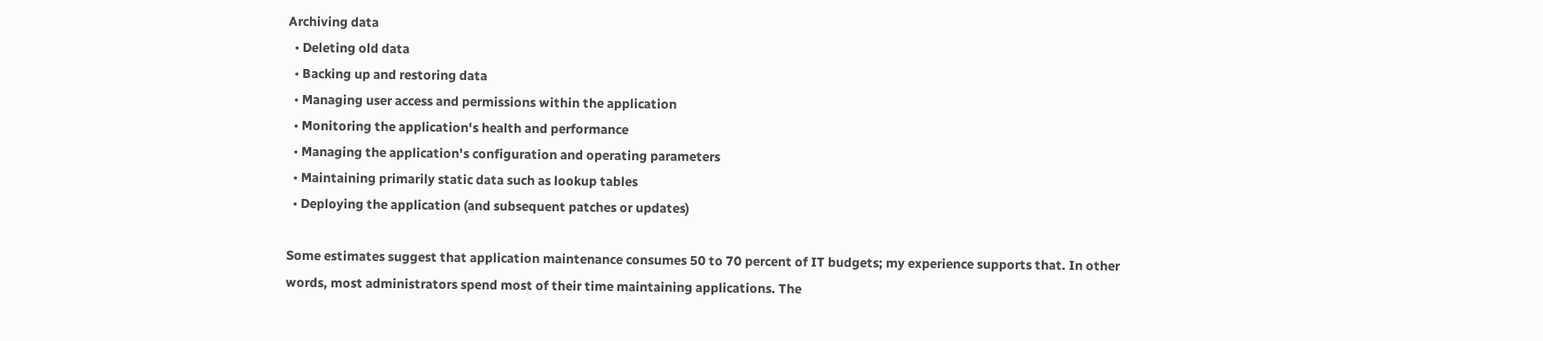Archiving data
  • Deleting old data
  • Backing up and restoring data
  • Managing user access and permissions within the application
  • Monitoring the application's health and performance
  • Managing the application's configuration and operating parameters
  • Maintaining primarily static data such as lookup tables
  • Deploying the application (and subsequent patches or updates)

Some estimates suggest that application maintenance consumes 50 to 70 percent of IT budgets; my experience supports that. In other words, most administrators spend most of their time maintaining applications. The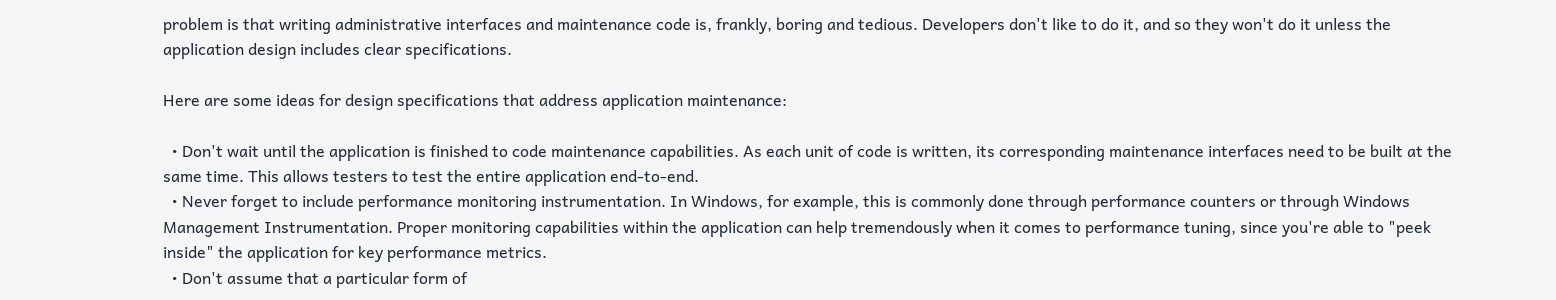problem is that writing administrative interfaces and maintenance code is, frankly, boring and tedious. Developers don't like to do it, and so they won't do it unless the application design includes clear specifications.

Here are some ideas for design specifications that address application maintenance:

  • Don't wait until the application is finished to code maintenance capabilities. As each unit of code is written, its corresponding maintenance interfaces need to be built at the same time. This allows testers to test the entire application end‐to‐end.
  • Never forget to include performance monitoring instrumentation. In Windows, for example, this is commonly done through performance counters or through Windows Management Instrumentation. Proper monitoring capabilities within the application can help tremendously when it comes to performance tuning, since you're able to "peek inside" the application for key performance metrics.
  • Don't assume that a particular form of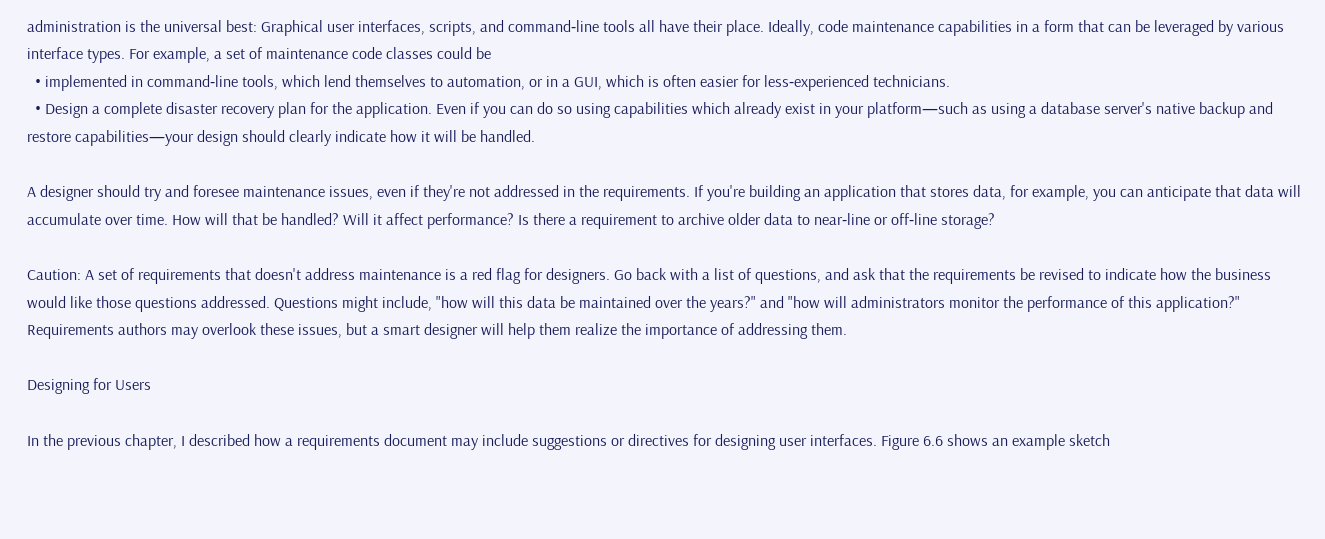administration is the universal best: Graphical user interfaces, scripts, and command‐line tools all have their place. Ideally, code maintenance capabilities in a form that can be leveraged by various interface types. For example, a set of maintenance code classes could be
  • implemented in command‐line tools, which lend themselves to automation, or in a GUI, which is often easier for less‐experienced technicians.
  • Design a complete disaster recovery plan for the application. Even if you can do so using capabilities which already exist in your platform—such as using a database server's native backup and restore capabilities—your design should clearly indicate how it will be handled.

A designer should try and foresee maintenance issues, even if they're not addressed in the requirements. If you're building an application that stores data, for example, you can anticipate that data will accumulate over time. How will that be handled? Will it affect performance? Is there a requirement to archive older data to near‐line or off‐line storage?

Caution: A set of requirements that doesn't address maintenance is a red flag for designers. Go back with a list of questions, and ask that the requirements be revised to indicate how the business would like those questions addressed. Questions might include, "how will this data be maintained over the years?" and "how will administrators monitor the performance of this application?" Requirements authors may overlook these issues, but a smart designer will help them realize the importance of addressing them.

Designing for Users

In the previous chapter, I described how a requirements document may include suggestions or directives for designing user interfaces. Figure 6.6 shows an example sketch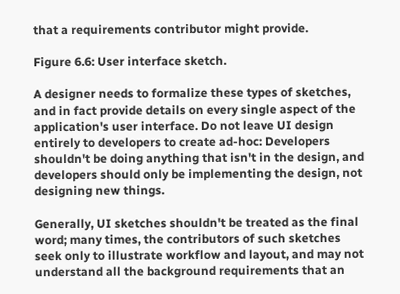that a requirements contributor might provide.

Figure 6.6: User interface sketch.

A designer needs to formalize these types of sketches, and in fact provide details on every single aspect of the application's user interface. Do not leave UI design entirely to developers to create ad‐hoc: Developers shouldn't be doing anything that isn't in the design, and developers should only be implementing the design, not designing new things.

Generally, UI sketches shouldn't be treated as the final word; many times, the contributors of such sketches seek only to illustrate workflow and layout, and may not understand all the background requirements that an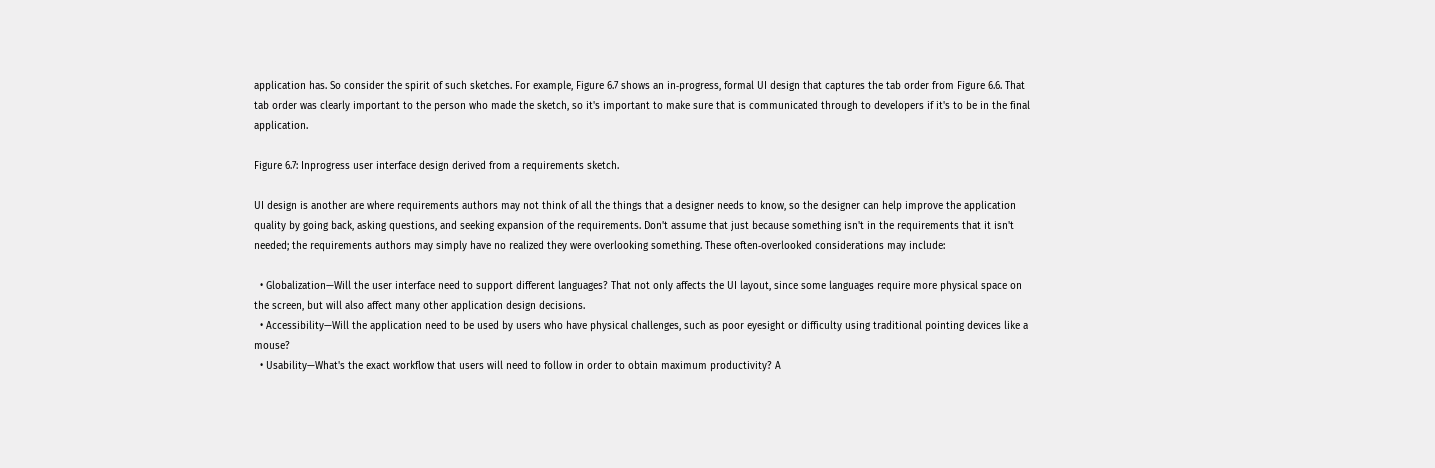application has. So consider the spirit of such sketches. For example, Figure 6.7 shows an in‐progress, formal UI design that captures the tab order from Figure 6.6. That tab order was clearly important to the person who made the sketch, so it's important to make sure that is communicated through to developers if it's to be in the final application.

Figure 6.7: Inprogress user interface design derived from a requirements sketch.

UI design is another are where requirements authors may not think of all the things that a designer needs to know, so the designer can help improve the application quality by going back, asking questions, and seeking expansion of the requirements. Don't assume that just because something isn't in the requirements that it isn't needed; the requirements authors may simply have no realized they were overlooking something. These often‐overlooked considerations may include:

  • Globalization—Will the user interface need to support different languages? That not only affects the UI layout, since some languages require more physical space on the screen, but will also affect many other application design decisions.
  • Accessibility—Will the application need to be used by users who have physical challenges, such as poor eyesight or difficulty using traditional pointing devices like a mouse?
  • Usability—What's the exact workflow that users will need to follow in order to obtain maximum productivity? A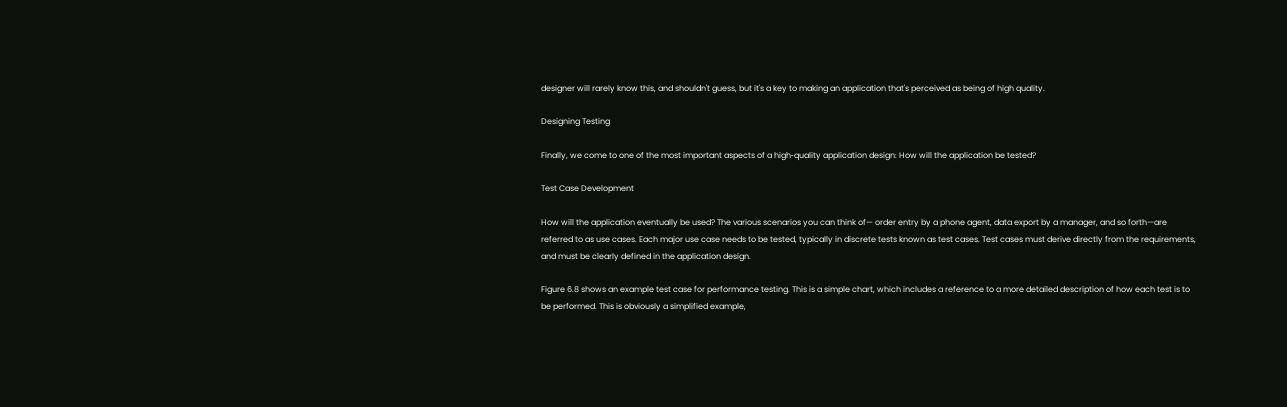designer will rarely know this, and shouldn't guess, but it's a key to making an application that's perceived as being of high quality.

Designing Testing

Finally, we come to one of the most important aspects of a high‐quality application design: How will the application be tested?

Test Case Development

How will the application eventually be used? The various scenarios you can think of— order entry by a phone agent, data export by a manager, and so forth—are referred to as use cases. Each major use case needs to be tested, typically in discrete tests known as test cases. Test cases must derive directly from the requirements, and must be clearly defined in the application design.

Figure 6.8 shows an example test case for performance testing. This is a simple chart, which includes a reference to a more detailed description of how each test is to be performed. This is obviously a simplified example,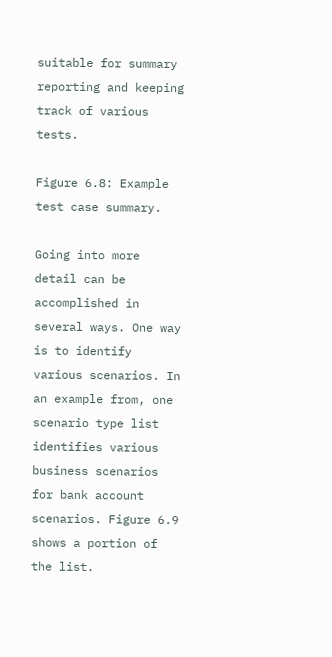suitable for summary reporting and keeping track of various tests.

Figure 6.8: Example test case summary.

Going into more detail can be accomplished in several ways. One way is to identify various scenarios. In an example from, one scenario type list identifies various business scenarios for bank account scenarios. Figure 6.9 shows a portion of the list.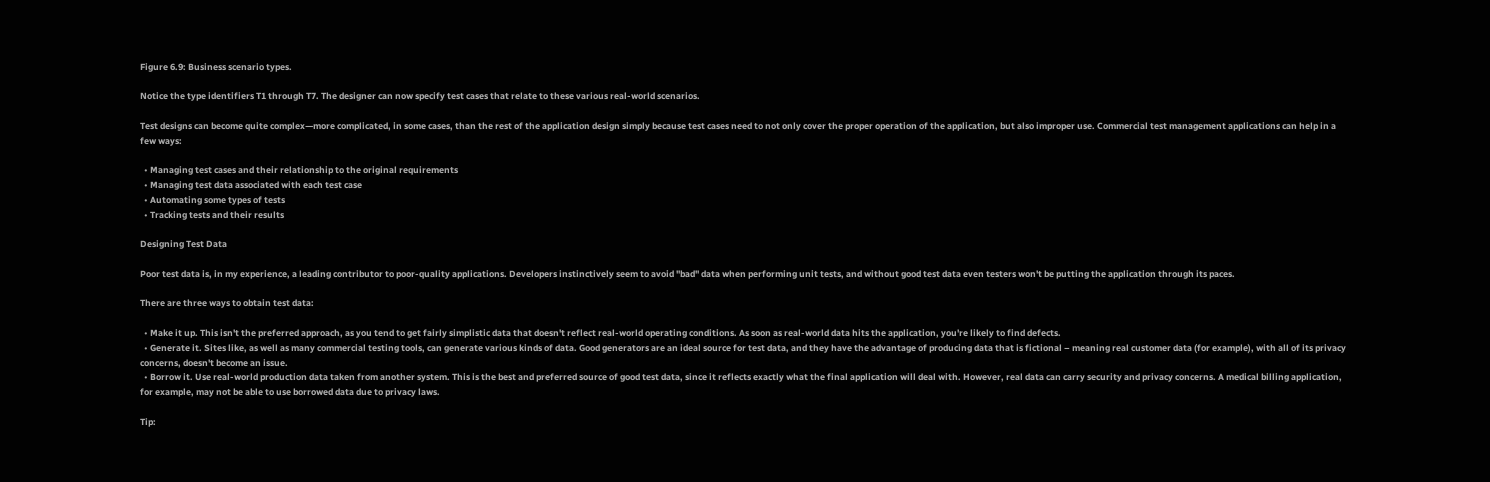Figure 6.9: Business scenario types.

Notice the type identifiers T1 through T7. The designer can now specify test cases that relate to these various real‐world scenarios.

Test designs can become quite complex—more complicated, in some cases, than the rest of the application design simply because test cases need to not only cover the proper operation of the application, but also improper use. Commercial test management applications can help in a few ways:

  • Managing test cases and their relationship to the original requirements
  • Managing test data associated with each test case
  • Automating some types of tests
  • Tracking tests and their results

Designing Test Data

Poor test data is, in my experience, a leading contributor to poor‐quality applications. Developers instinctively seem to avoid "bad" data when performing unit tests, and without good test data even testers won't be putting the application through its paces.

There are three ways to obtain test data:

  • Make it up. This isn't the preferred approach, as you tend to get fairly simplistic data that doesn't reflect real‐world operating conditions. As soon as real‐world data hits the application, you're likely to find defects.
  • Generate it. Sites like, as well as many commercial testing tools, can generate various kinds of data. Good generators are an ideal source for test data, and they have the advantage of producing data that is fictional – meaning real customer data (for example), with all of its privacy concerns, doesn't become an issue.
  • Borrow it. Use real‐world production data taken from another system. This is the best and preferred source of good test data, since it reflects exactly what the final application will deal with. However, real data can carry security and privacy concerns. A medical billing application, for example, may not be able to use borrowed data due to privacy laws.

Tip: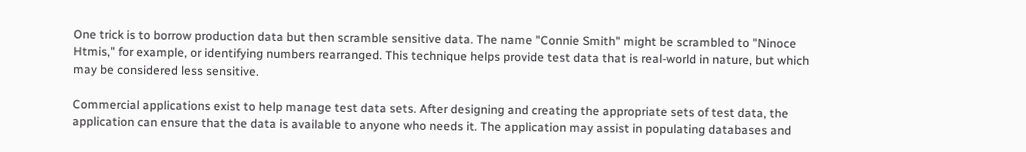One trick is to borrow production data but then scramble sensitive data. The name "Connie Smith" might be scrambled to "Ninoce Htmis," for example, or identifying numbers rearranged. This technique helps provide test data that is real‐world in nature, but which may be considered less sensitive.

Commercial applications exist to help manage test data sets. After designing and creating the appropriate sets of test data, the application can ensure that the data is available to anyone who needs it. The application may assist in populating databases and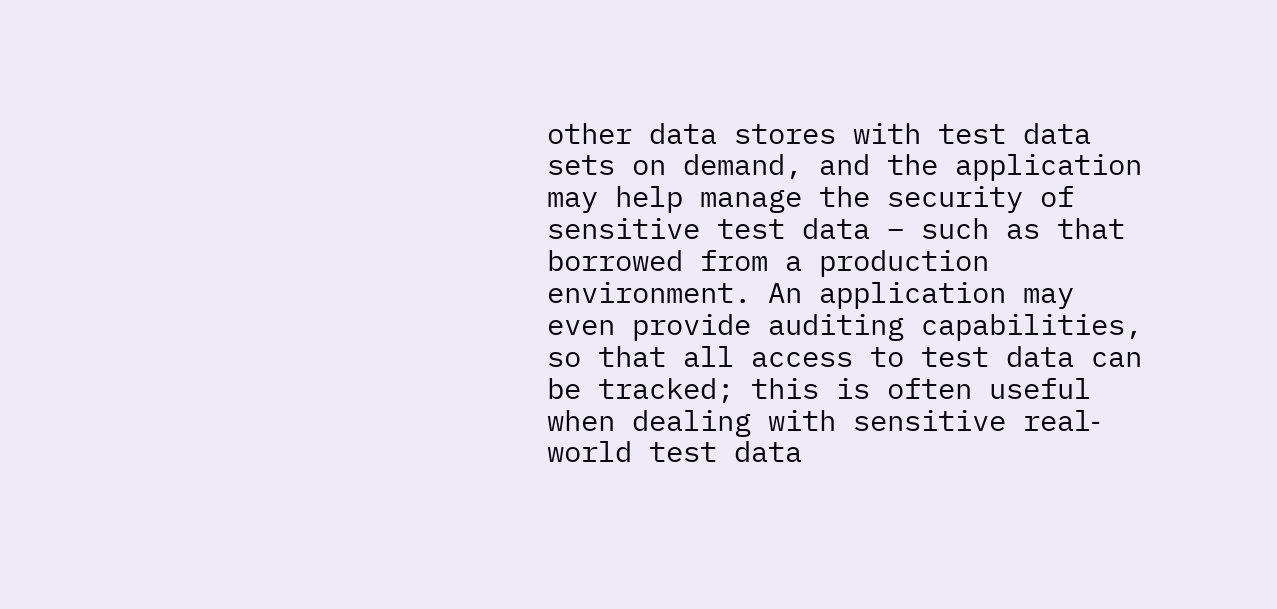other data stores with test data sets on demand, and the application may help manage the security of sensitive test data – such as that borrowed from a production environment. An application may even provide auditing capabilities, so that all access to test data can be tracked; this is often useful when dealing with sensitive real‐world test data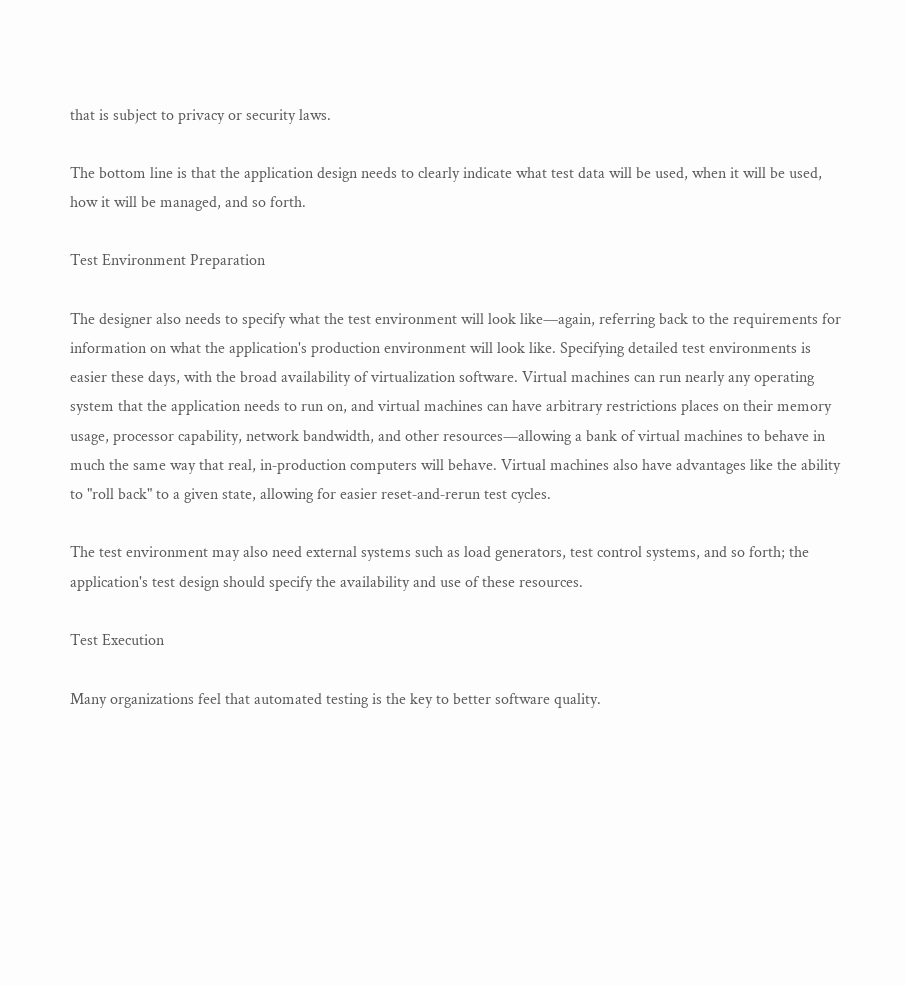that is subject to privacy or security laws.

The bottom line is that the application design needs to clearly indicate what test data will be used, when it will be used, how it will be managed, and so forth.

Test Environment Preparation

The designer also needs to specify what the test environment will look like—again, referring back to the requirements for information on what the application's production environment will look like. Specifying detailed test environments is easier these days, with the broad availability of virtualization software. Virtual machines can run nearly any operating system that the application needs to run on, and virtual machines can have arbitrary restrictions places on their memory usage, processor capability, network bandwidth, and other resources—allowing a bank of virtual machines to behave in much the same way that real, in‐production computers will behave. Virtual machines also have advantages like the ability to "roll back" to a given state, allowing for easier reset‐and‐rerun test cycles.

The test environment may also need external systems such as load generators, test control systems, and so forth; the application's test design should specify the availability and use of these resources.

Test Execution

Many organizations feel that automated testing is the key to better software quality.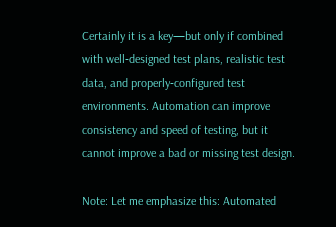Certainly it is a key—but only if combined with well‐designed test plans, realistic test data, and properly‐configured test environments. Automation can improve consistency and speed of testing, but it cannot improve a bad or missing test design.

Note: Let me emphasize this: Automated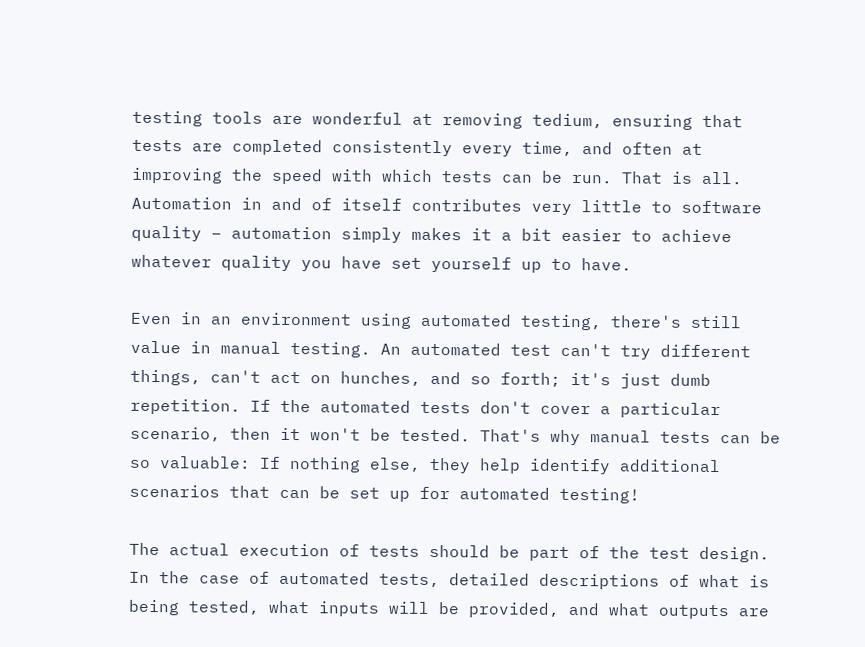testing tools are wonderful at removing tedium, ensuring that tests are completed consistently every time, and often at improving the speed with which tests can be run. That is all. Automation in and of itself contributes very little to software quality – automation simply makes it a bit easier to achieve whatever quality you have set yourself up to have.

Even in an environment using automated testing, there's still value in manual testing. An automated test can't try different things, can't act on hunches, and so forth; it's just dumb repetition. If the automated tests don't cover a particular scenario, then it won't be tested. That's why manual tests can be so valuable: If nothing else, they help identify additional scenarios that can be set up for automated testing!

The actual execution of tests should be part of the test design. In the case of automated tests, detailed descriptions of what is being tested, what inputs will be provided, and what outputs are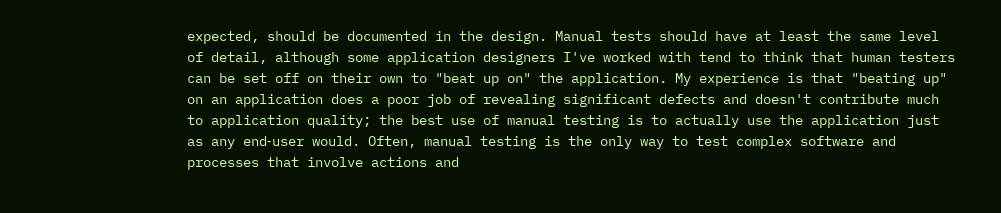expected, should be documented in the design. Manual tests should have at least the same level of detail, although some application designers I've worked with tend to think that human testers can be set off on their own to "beat up on" the application. My experience is that "beating up" on an application does a poor job of revealing significant defects and doesn't contribute much to application quality; the best use of manual testing is to actually use the application just as any end‐user would. Often, manual testing is the only way to test complex software and processes that involve actions and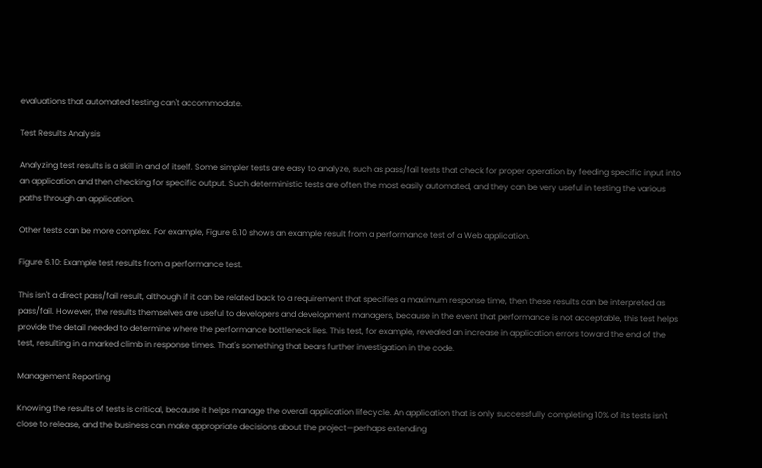evaluations that automated testing can't accommodate.

Test Results Analysis

Analyzing test results is a skill in and of itself. Some simpler tests are easy to analyze, such as pass/fail tests that check for proper operation by feeding specific input into an application and then checking for specific output. Such deterministic tests are often the most easily automated, and they can be very useful in testing the various paths through an application.

Other tests can be more complex. For example, Figure 6.10 shows an example result from a performance test of a Web application.

Figure 6.10: Example test results from a performance test.

This isn't a direct pass/fail result, although if it can be related back to a requirement that specifies a maximum response time, then these results can be interpreted as pass/fail. However, the results themselves are useful to developers and development managers, because in the event that performance is not acceptable, this test helps provide the detail needed to determine where the performance bottleneck lies. This test, for example, revealed an increase in application errors toward the end of the test, resulting in a marked climb in response times. That's something that bears further investigation in the code.

Management Reporting

Knowing the results of tests is critical, because it helps manage the overall application lifecycle. An application that is only successfully completing 10% of its tests isn't close to release, and the business can make appropriate decisions about the project—perhaps extending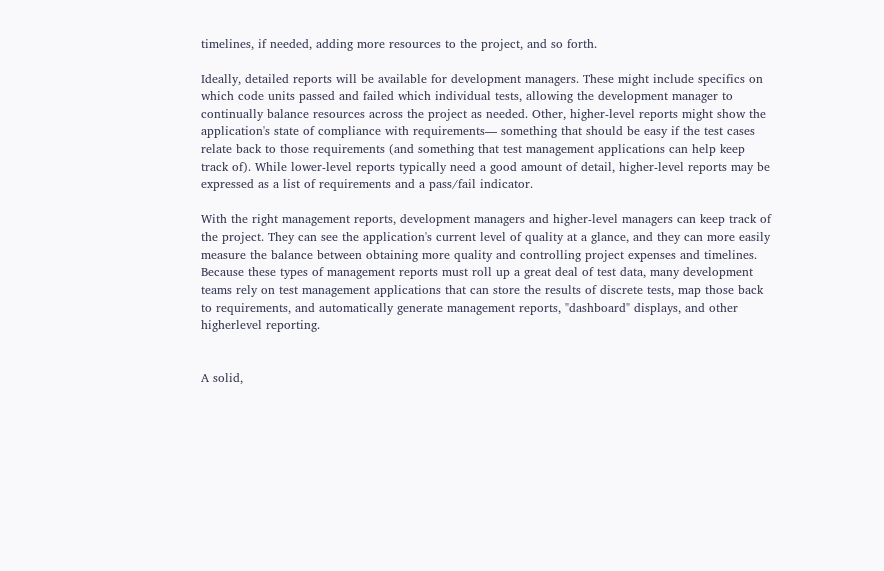timelines, if needed, adding more resources to the project, and so forth.

Ideally, detailed reports will be available for development managers. These might include specifics on which code units passed and failed which individual tests, allowing the development manager to continually balance resources across the project as needed. Other, higher‐level reports might show the application's state of compliance with requirements— something that should be easy if the test cases relate back to those requirements (and something that test management applications can help keep track of). While lower‐level reports typically need a good amount of detail, higher‐level reports may be expressed as a list of requirements and a pass/fail indicator.

With the right management reports, development managers and higher‐level managers can keep track of the project. They can see the application's current level of quality at a glance, and they can more easily measure the balance between obtaining more quality and controlling project expenses and timelines. Because these types of management reports must roll up a great deal of test data, many development teams rely on test management applications that can store the results of discrete tests, map those back to requirements, and automatically generate management reports, "dashboard" displays, and other higherlevel reporting.


A solid,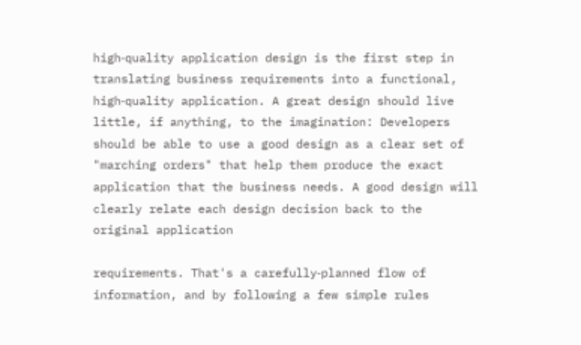high‐quality application design is the first step in translating business requirements into a functional, high‐quality application. A great design should live little, if anything, to the imagination: Developers should be able to use a good design as a clear set of "marching orders" that help them produce the exact application that the business needs. A good design will clearly relate each design decision back to the original application

requirements. That's a carefully‐planned flow of information, and by following a few simple rules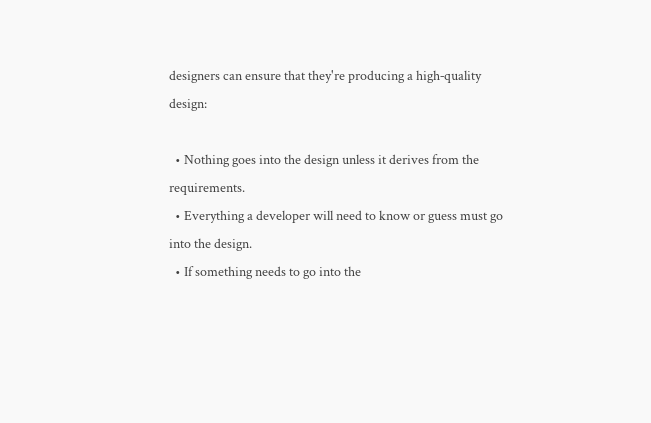designers can ensure that they're producing a high‐quality design:

  • Nothing goes into the design unless it derives from the requirements.
  • Everything a developer will need to know or guess must go into the design.
  • If something needs to go into the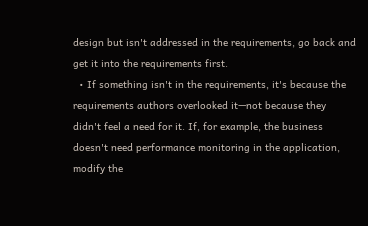design but isn't addressed in the requirements, go back and get it into the requirements first.
  • If something isn't in the requirements, it's because the requirements authors overlooked it—not because they didn't feel a need for it. If, for example, the business doesn't need performance monitoring in the application, modify the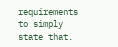requirements to simply state that.